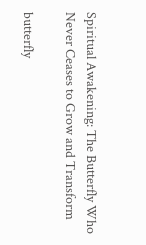Spiritual Awakening: The Butterfly Who Never Ceases to Grow and Transform

butterfly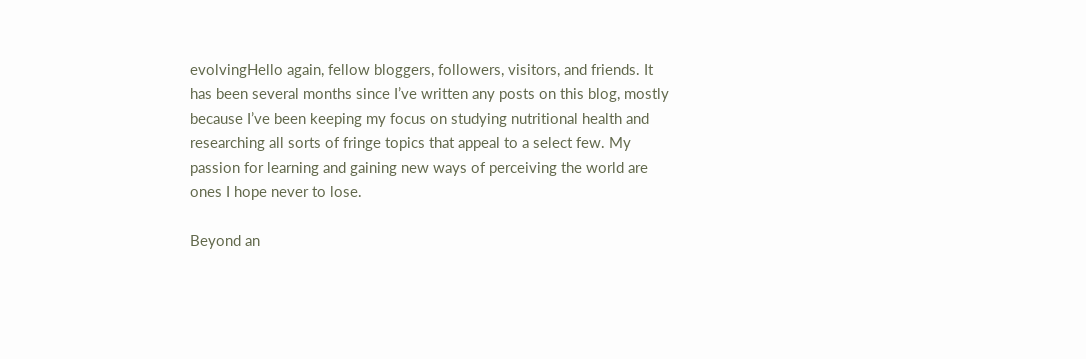evolvingHello again, fellow bloggers, followers, visitors, and friends. It has been several months since I’ve written any posts on this blog, mostly because I’ve been keeping my focus on studying nutritional health and researching all sorts of fringe topics that appeal to a select few. My passion for learning and gaining new ways of perceiving the world are ones I hope never to lose.

Beyond an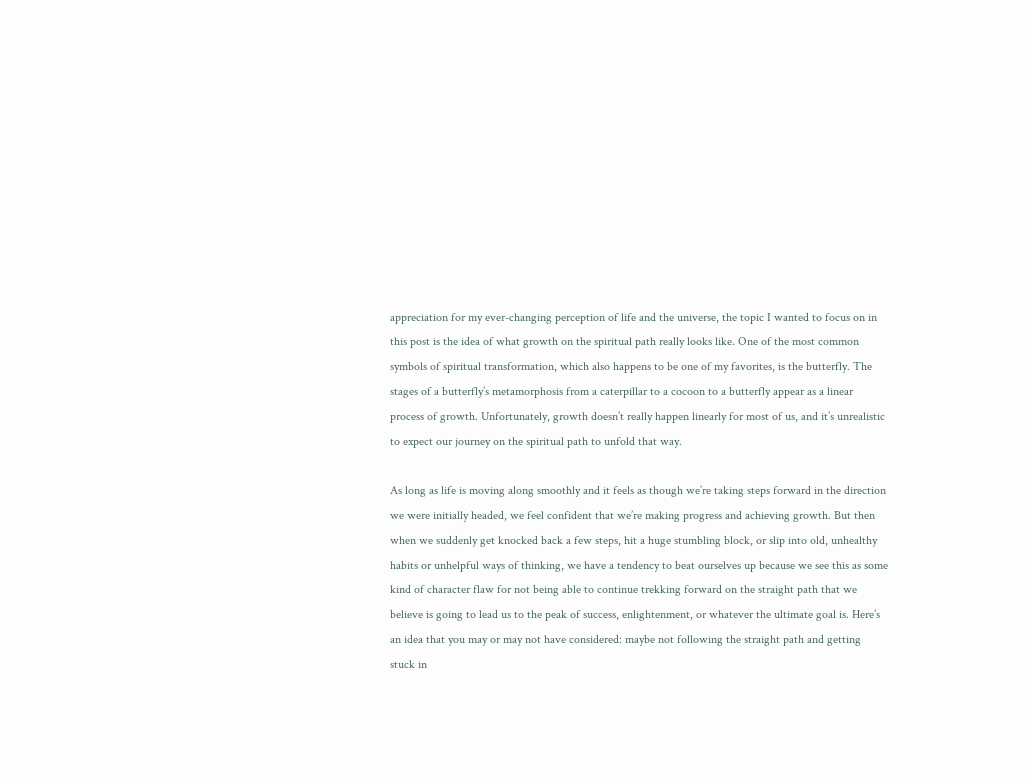appreciation for my ever-changing perception of life and the universe, the topic I wanted to focus on in this post is the idea of what growth on the spiritual path really looks like. One of the most common symbols of spiritual transformation, which also happens to be one of my favorites, is the butterfly. The stages of a butterfly’s metamorphosis from a caterpillar to a cocoon to a butterfly appear as a linear process of growth. Unfortunately, growth doesn’t really happen linearly for most of us, and it’s unrealistic to expect our journey on the spiritual path to unfold that way.

As long as life is moving along smoothly and it feels as though we’re taking steps forward in the direction we were initially headed, we feel confident that we’re making progress and achieving growth. But then when we suddenly get knocked back a few steps, hit a huge stumbling block, or slip into old, unhealthy habits or unhelpful ways of thinking, we have a tendency to beat ourselves up because we see this as some kind of character flaw for not being able to continue trekking forward on the straight path that we believe is going to lead us to the peak of success, enlightenment, or whatever the ultimate goal is. Here’s an idea that you may or may not have considered: maybe not following the straight path and getting stuck in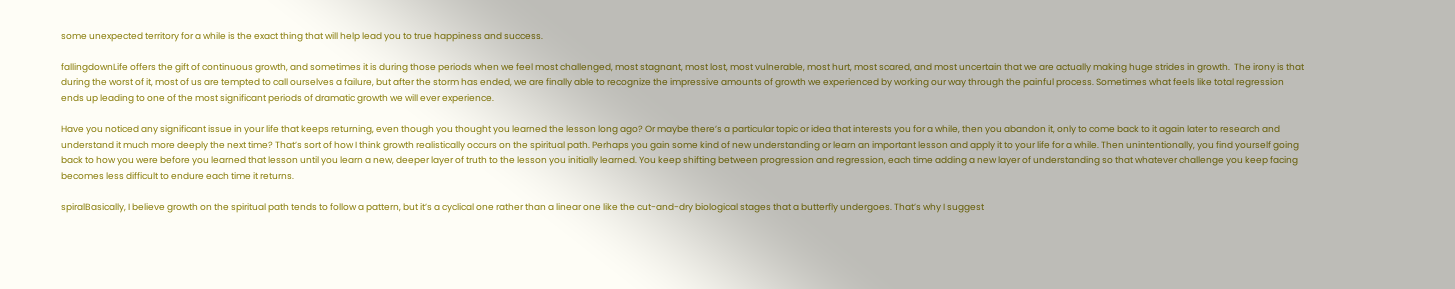some unexpected territory for a while is the exact thing that will help lead you to true happiness and success.

fallingdownLife offers the gift of continuous growth, and sometimes it is during those periods when we feel most challenged, most stagnant, most lost, most vulnerable, most hurt, most scared, and most uncertain that we are actually making huge strides in growth.  The irony is that during the worst of it, most of us are tempted to call ourselves a failure, but after the storm has ended, we are finally able to recognize the impressive amounts of growth we experienced by working our way through the painful process. Sometimes what feels like total regression ends up leading to one of the most significant periods of dramatic growth we will ever experience.

Have you noticed any significant issue in your life that keeps returning, even though you thought you learned the lesson long ago? Or maybe there’s a particular topic or idea that interests you for a while, then you abandon it, only to come back to it again later to research and understand it much more deeply the next time? That’s sort of how I think growth realistically occurs on the spiritual path. Perhaps you gain some kind of new understanding or learn an important lesson and apply it to your life for a while. Then unintentionally, you find yourself going back to how you were before you learned that lesson until you learn a new, deeper layer of truth to the lesson you initially learned. You keep shifting between progression and regression, each time adding a new layer of understanding so that whatever challenge you keep facing becomes less difficult to endure each time it returns.

spiralBasically, I believe growth on the spiritual path tends to follow a pattern, but it’s a cyclical one rather than a linear one like the cut-and-dry biological stages that a butterfly undergoes. That’s why I suggest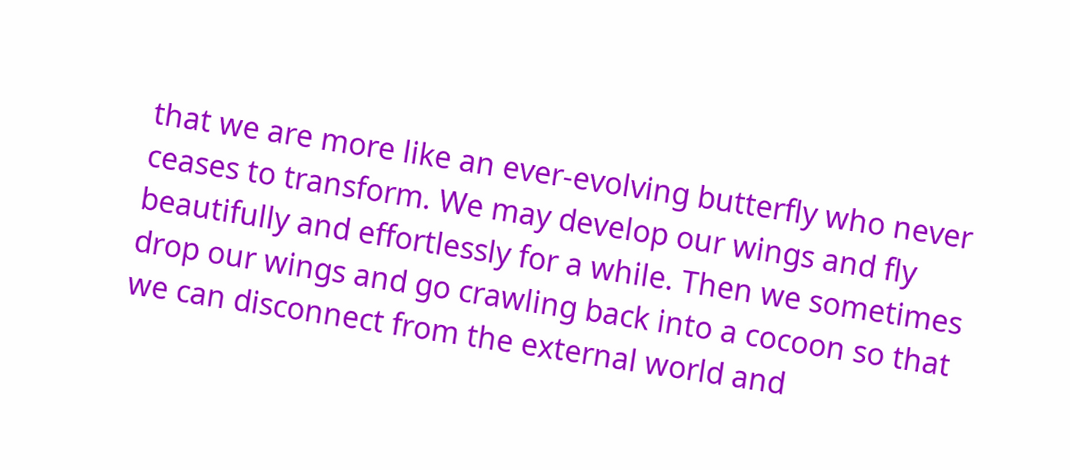that we are more like an ever-evolving butterfly who never ceases to transform. We may develop our wings and fly beautifully and effortlessly for a while. Then we sometimes drop our wings and go crawling back into a cocoon so that we can disconnect from the external world and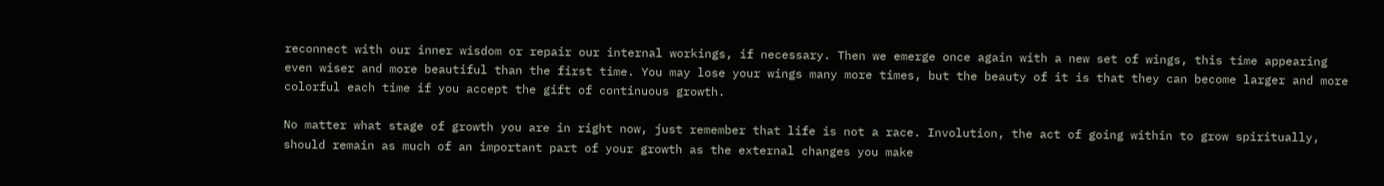reconnect with our inner wisdom or repair our internal workings, if necessary. Then we emerge once again with a new set of wings, this time appearing even wiser and more beautiful than the first time. You may lose your wings many more times, but the beauty of it is that they can become larger and more colorful each time if you accept the gift of continuous growth.

No matter what stage of growth you are in right now, just remember that life is not a race. Involution, the act of going within to grow spiritually, should remain as much of an important part of your growth as the external changes you make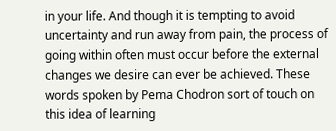in your life. And though it is tempting to avoid uncertainty and run away from pain, the process of going within often must occur before the external changes we desire can ever be achieved. These words spoken by Pema Chodron sort of touch on this idea of learning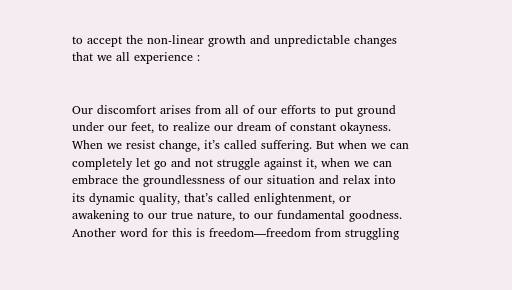to accept the non-linear growth and unpredictable changes that we all experience :


Our discomfort arises from all of our efforts to put ground under our feet, to realize our dream of constant okayness. When we resist change, it’s called suffering. But when we can completely let go and not struggle against it, when we can embrace the groundlessness of our situation and relax into its dynamic quality, that’s called enlightenment, or awakening to our true nature, to our fundamental goodness. Another word for this is freedom—freedom from struggling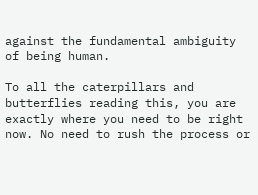against the fundamental ambiguity of being human.

To all the caterpillars and butterflies reading this, you are exactly where you need to be right now. No need to rush the process or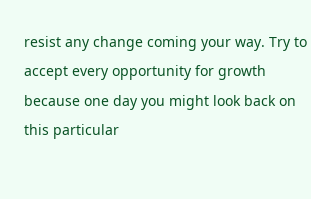resist any change coming your way. Try to accept every opportunity for growth because one day you might look back on this particular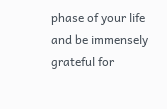phase of your life and be immensely grateful for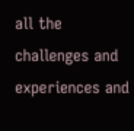all the challenges and experiences and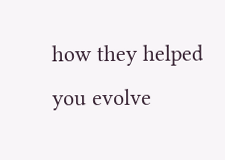how they helped you evolve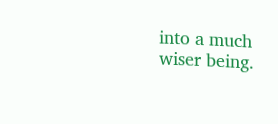into a much wiser being.